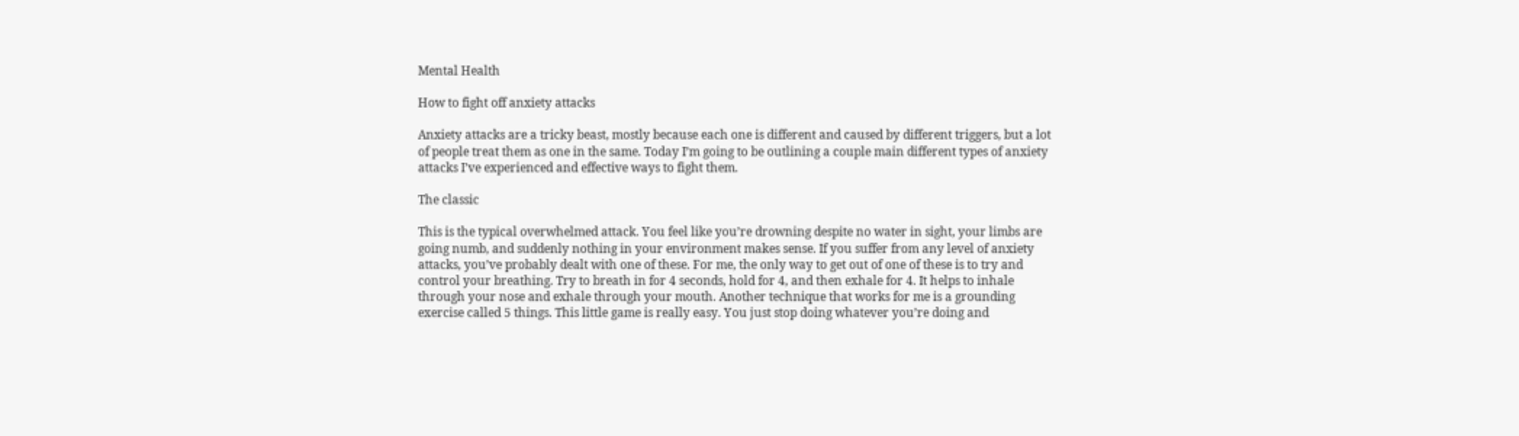Mental Health

How to fight off anxiety attacks

Anxiety attacks are a tricky beast, mostly because each one is different and caused by different triggers, but a lot of people treat them as one in the same. Today I’m going to be outlining a couple main different types of anxiety attacks I’ve experienced and effective ways to fight them.

The classic

This is the typical overwhelmed attack. You feel like you’re drowning despite no water in sight, your limbs are going numb, and suddenly nothing in your environment makes sense. If you suffer from any level of anxiety attacks, you’ve probably dealt with one of these. For me, the only way to get out of one of these is to try and control your breathing. Try to breath in for 4 seconds, hold for 4, and then exhale for 4. It helps to inhale through your nose and exhale through your mouth. Another technique that works for me is a grounding exercise called 5 things. This little game is really easy. You just stop doing whatever you’re doing and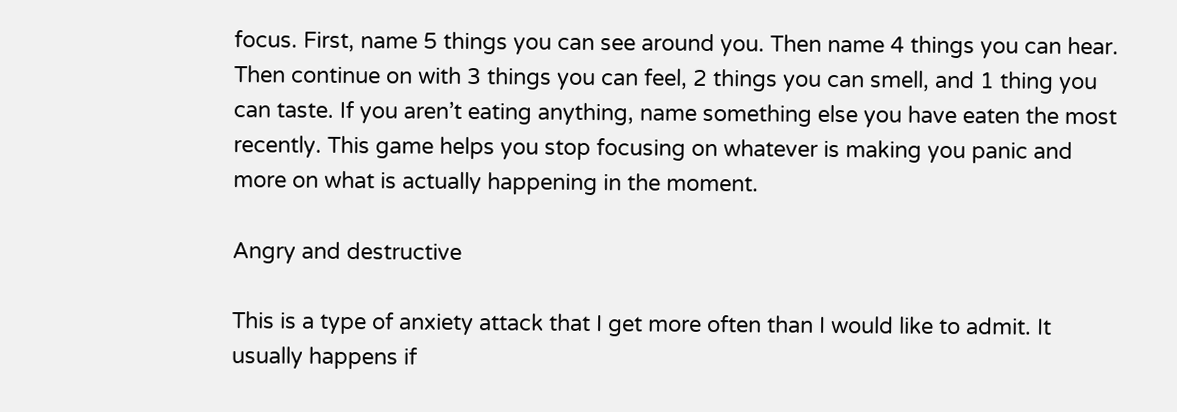focus. First, name 5 things you can see around you. Then name 4 things you can hear. Then continue on with 3 things you can feel, 2 things you can smell, and 1 thing you can taste. If you aren’t eating anything, name something else you have eaten the most recently. This game helps you stop focusing on whatever is making you panic and more on what is actually happening in the moment.

Angry and destructive

This is a type of anxiety attack that I get more often than I would like to admit. It usually happens if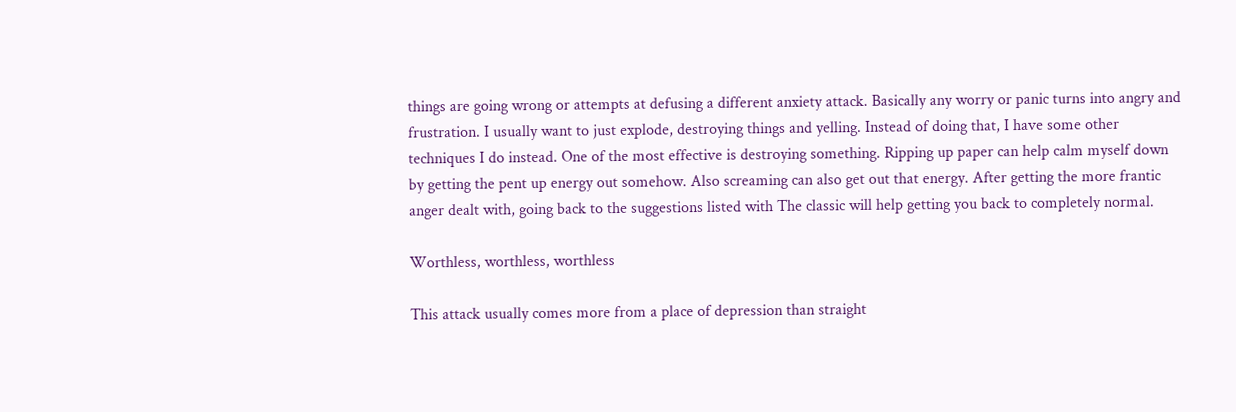things are going wrong or attempts at defusing a different anxiety attack. Basically any worry or panic turns into angry and frustration. I usually want to just explode, destroying things and yelling. Instead of doing that, I have some other techniques I do instead. One of the most effective is destroying something. Ripping up paper can help calm myself down by getting the pent up energy out somehow. Also screaming can also get out that energy. After getting the more frantic anger dealt with, going back to the suggestions listed with The classic will help getting you back to completely normal.

Worthless, worthless, worthless

This attack usually comes more from a place of depression than straight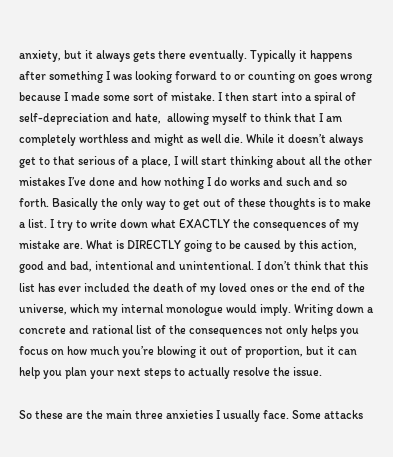anxiety, but it always gets there eventually. Typically it happens after something I was looking forward to or counting on goes wrong because I made some sort of mistake. I then start into a spiral of self-depreciation and hate,  allowing myself to think that I am completely worthless and might as well die. While it doesn’t always get to that serious of a place, I will start thinking about all the other mistakes I’ve done and how nothing I do works and such and so forth. Basically the only way to get out of these thoughts is to make a list. I try to write down what EXACTLY the consequences of my mistake are. What is DIRECTLY going to be caused by this action, good and bad, intentional and unintentional. I don’t think that this list has ever included the death of my loved ones or the end of the universe, which my internal monologue would imply. Writing down a concrete and rational list of the consequences not only helps you focus on how much you’re blowing it out of proportion, but it can help you plan your next steps to actually resolve the issue.

So these are the main three anxieties I usually face. Some attacks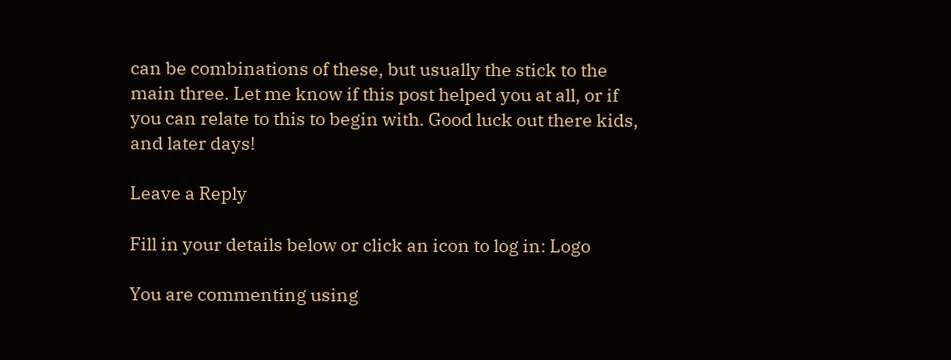can be combinations of these, but usually the stick to the main three. Let me know if this post helped you at all, or if you can relate to this to begin with. Good luck out there kids, and later days!

Leave a Reply

Fill in your details below or click an icon to log in: Logo

You are commenting using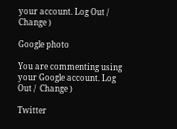your account. Log Out /  Change )

Google photo

You are commenting using your Google account. Log Out /  Change )

Twitter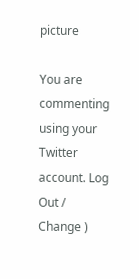picture

You are commenting using your Twitter account. Log Out /  Change )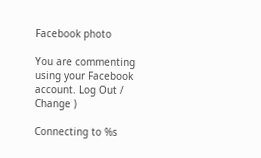Facebook photo

You are commenting using your Facebook account. Log Out /  Change )

Connecting to %s